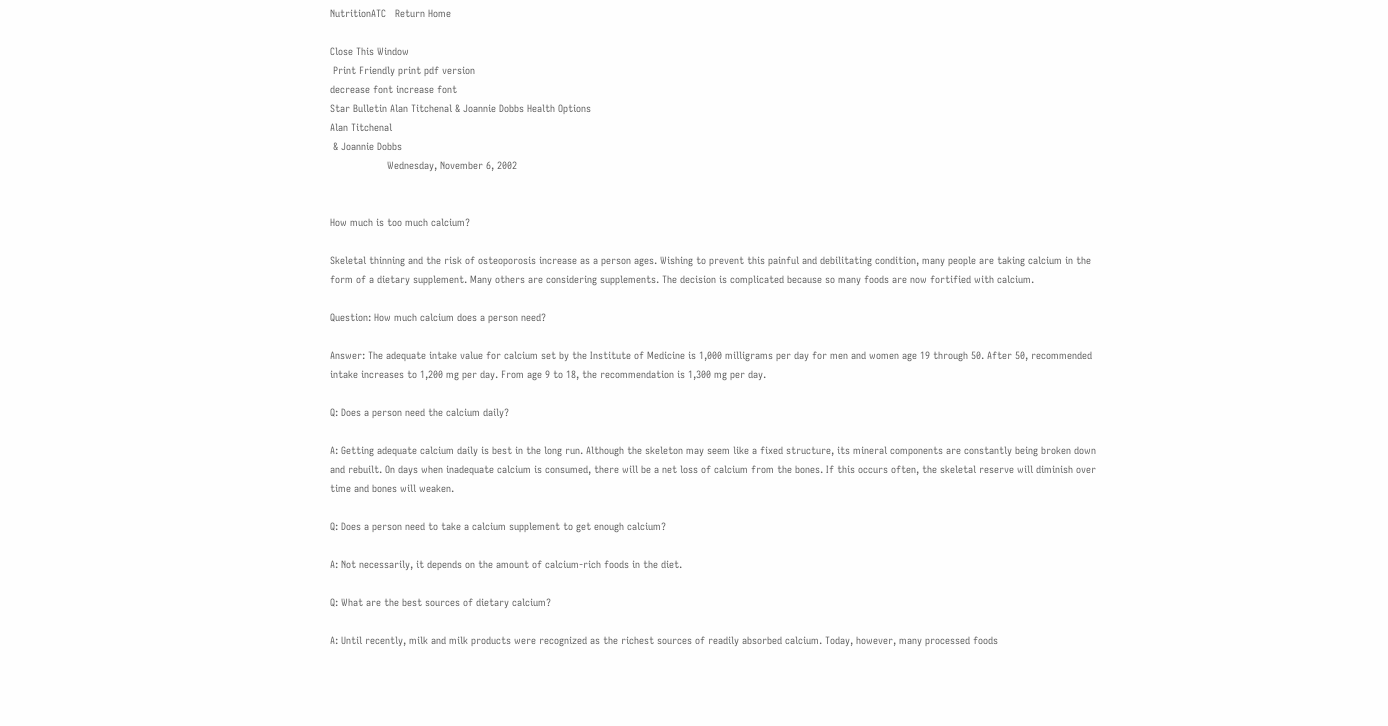NutritionATC   Return Home

Close This Window
 Print Friendly print pdf version
decrease font increase font
Star Bulletin Alan Titchenal & Joannie Dobbs Health Options
Alan Titchenal
 & Joannie Dobbs
                   Wednesday, November 6, 2002


How much is too much calcium?

Skeletal thinning and the risk of osteoporosis increase as a person ages. Wishing to prevent this painful and debilitating condition, many people are taking calcium in the form of a dietary supplement. Many others are considering supplements. The decision is complicated because so many foods are now fortified with calcium.

Question: How much calcium does a person need?

Answer: The adequate intake value for calcium set by the Institute of Medicine is 1,000 milligrams per day for men and women age 19 through 50. After 50, recommended intake increases to 1,200 mg per day. From age 9 to 18, the recommendation is 1,300 mg per day.

Q: Does a person need the calcium daily?

A: Getting adequate calcium daily is best in the long run. Although the skeleton may seem like a fixed structure, its mineral components are constantly being broken down and rebuilt. On days when inadequate calcium is consumed, there will be a net loss of calcium from the bones. If this occurs often, the skeletal reserve will diminish over time and bones will weaken.

Q: Does a person need to take a calcium supplement to get enough calcium?

A: Not necessarily, it depends on the amount of calcium-rich foods in the diet.

Q: What are the best sources of dietary calcium?

A: Until recently, milk and milk products were recognized as the richest sources of readily absorbed calcium. Today, however, many processed foods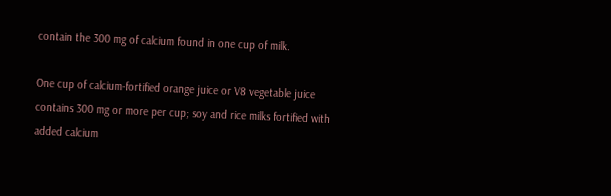contain the 300 mg of calcium found in one cup of milk.

One cup of calcium-fortified orange juice or V8 vegetable juice contains 300 mg or more per cup; soy and rice milks fortified with added calcium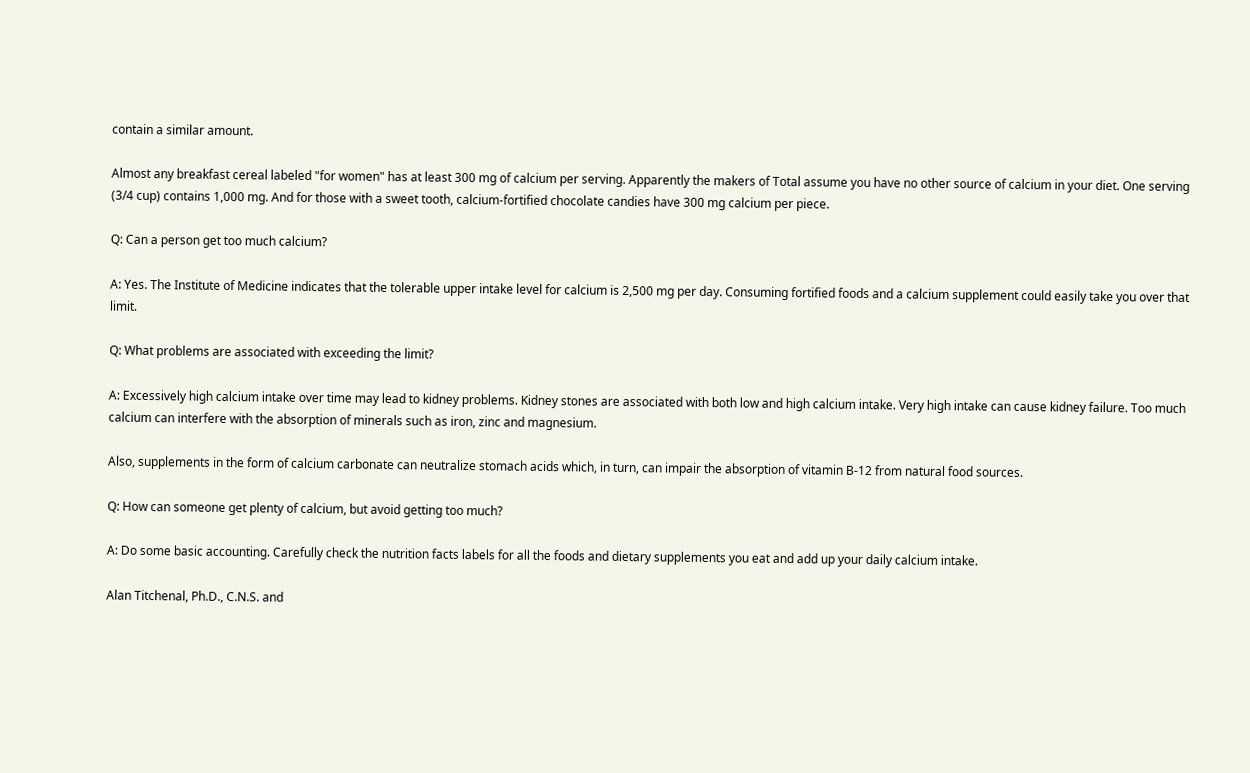contain a similar amount.

Almost any breakfast cereal labeled "for women" has at least 300 mg of calcium per serving. Apparently the makers of Total assume you have no other source of calcium in your diet. One serving (3/4 cup) contains 1,000 mg. And for those with a sweet tooth, calcium-fortified chocolate candies have 300 mg calcium per piece.

Q: Can a person get too much calcium?

A: Yes. The Institute of Medicine indicates that the tolerable upper intake level for calcium is 2,500 mg per day. Consuming fortified foods and a calcium supplement could easily take you over that limit.

Q: What problems are associated with exceeding the limit?

A: Excessively high calcium intake over time may lead to kidney problems. Kidney stones are associated with both low and high calcium intake. Very high intake can cause kidney failure. Too much calcium can interfere with the absorption of minerals such as iron, zinc and magnesium.

Also, supplements in the form of calcium carbonate can neutralize stomach acids which, in turn, can impair the absorption of vitamin B-12 from natural food sources.

Q: How can someone get plenty of calcium, but avoid getting too much?

A: Do some basic accounting. Carefully check the nutrition facts labels for all the foods and dietary supplements you eat and add up your daily calcium intake.

Alan Titchenal, Ph.D., C.N.S. and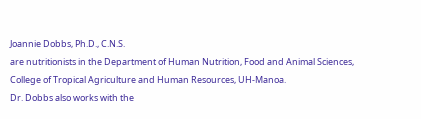Joannie Dobbs, Ph.D., C.N.S.
are nutritionists in the Department of Human Nutrition, Food and Animal Sciences,
College of Tropical Agriculture and Human Resources, UH-Manoa.
Dr. Dobbs also works with the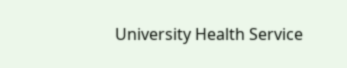University Health Service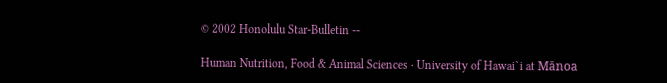© 2002 Honolulu Star-Bulletin --

Human Nutrition, Food & Animal Sciences · University of Hawai`i at Mānoa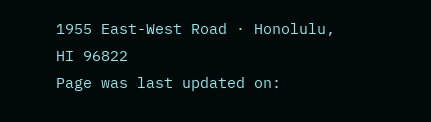1955 East-West Road · Honolulu, HI 96822
Page was last updated on: